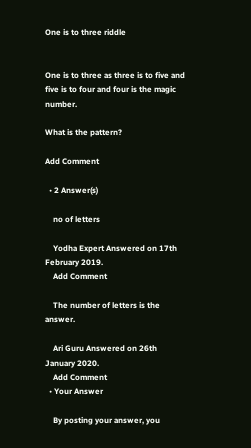One is to three riddle


One is to three as three is to five and five is to four and four is the magic number.

What is the pattern?

Add Comment

  • 2 Answer(s)

    no of letters

    Yodha Expert Answered on 17th February 2019.
    Add Comment

    The number of letters is the answer.

    Ari Guru Answered on 26th January 2020.
    Add Comment
  • Your Answer

    By posting your answer, you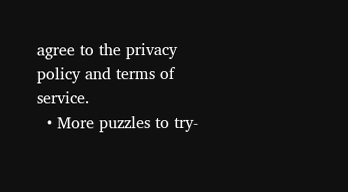agree to the privacy policy and terms of service.
  • More puzzles to try-